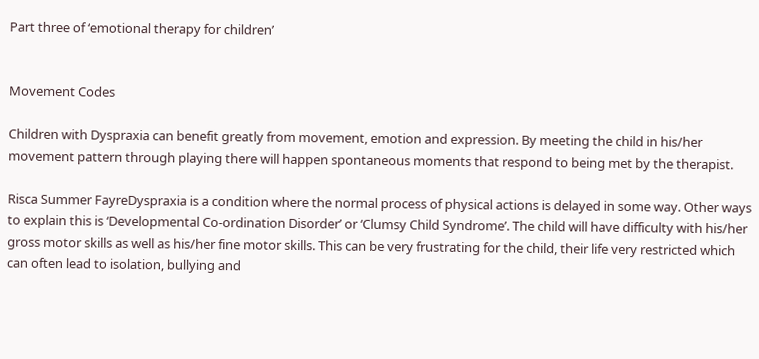Part three of ‘emotional therapy for children’


Movement Codes

Children with Dyspraxia can benefit greatly from movement, emotion and expression. By meeting the child in his/her movement pattern through playing there will happen spontaneous moments that respond to being met by the therapist.

Risca Summer FayreDyspraxia is a condition where the normal process of physical actions is delayed in some way. Other ways to explain this is ‘Developmental Co-ordination Disorder’ or ‘Clumsy Child Syndrome’. The child will have difficulty with his/her gross motor skills as well as his/her fine motor skills. This can be very frustrating for the child, their life very restricted which can often lead to isolation, bullying and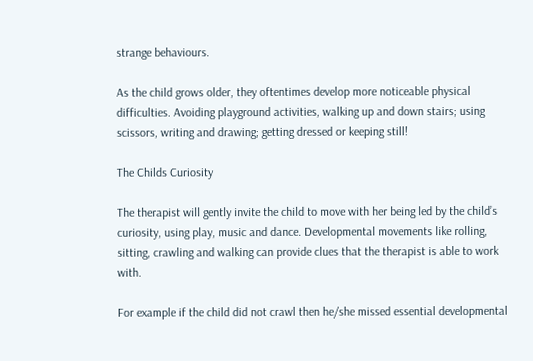strange behaviours.

As the child grows older, they oftentimes develop more noticeable physical difficulties. Avoiding playground activities, walking up and down stairs; using scissors, writing and drawing; getting dressed or keeping still!

The Childs Curiosity

The therapist will gently invite the child to move with her being led by the child’s curiosity, using play, music and dance. Developmental movements like rolling, sitting, crawling and walking can provide clues that the therapist is able to work with.

For example if the child did not crawl then he/she missed essential developmental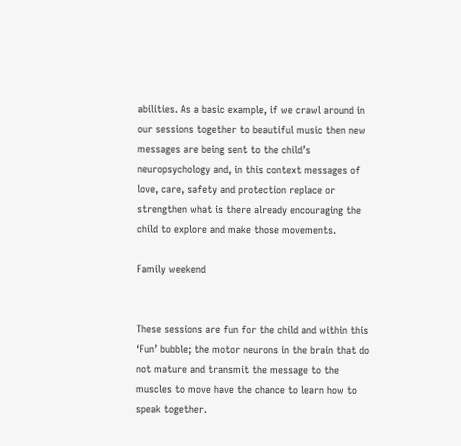abilities. As a basic example, if we crawl around in our sessions together to beautiful music then new messages are being sent to the child’s neuropsychology and, in this context messages of love, care, safety and protection replace or strengthen what is there already encouraging the child to explore and make those movements.

Family weekend


These sessions are fun for the child and within this ‘Fun’ bubble; the motor neurons in the brain that do not mature and transmit the message to the muscles to move have the chance to learn how to speak together.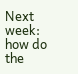Next week: how do the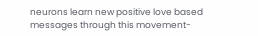neurons learn new positive love based messages through this movement-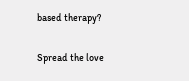based therapy?

Spread the love